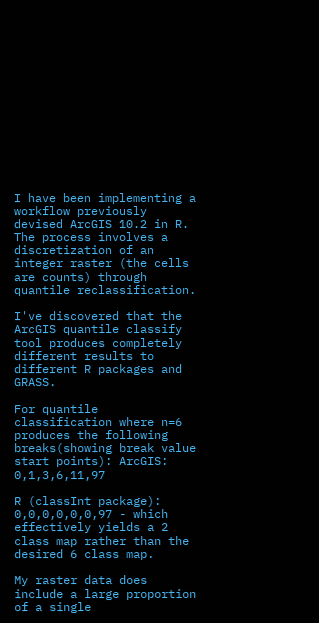I have been implementing a workflow previously devised ArcGIS 10.2 in R. The process involves a discretization of an integer raster (the cells are counts) through quantile reclassification.

I've discovered that the ArcGIS quantile classify tool produces completely different results to different R packages and GRASS.

For quantile classification where n=6 produces the following breaks(showing break value start points): ArcGIS: 0,1,3,6,11,97

R (classInt package): 0,0,0,0,0,0,97 - which effectively yields a 2 class map rather than the desired 6 class map.

My raster data does include a large proportion of a single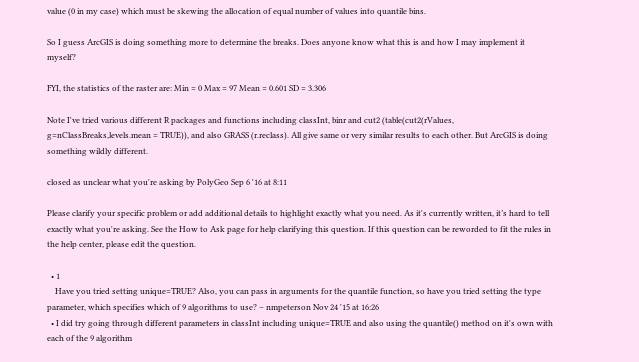value (0 in my case) which must be skewing the allocation of equal number of values into quantile bins.

So I guess ArcGIS is doing something more to determine the breaks. Does anyone know what this is and how I may implement it myself?

FYI, the statistics of the raster are: Min = 0 Max = 97 Mean = 0.601 SD = 3.306

Note I've tried various different R packages and functions including classInt, binr and cut2 (table(cut2(rValues, g=nClassBreaks,levels.mean = TRUE)), and also GRASS (r.reclass). All give same or very similar results to each other. But ArcGIS is doing something wildly different.

closed as unclear what you're asking by PolyGeo Sep 6 '16 at 8:11

Please clarify your specific problem or add additional details to highlight exactly what you need. As it's currently written, it’s hard to tell exactly what you're asking. See the How to Ask page for help clarifying this question. If this question can be reworded to fit the rules in the help center, please edit the question.

  • 1
    Have you tried setting unique=TRUE? Also, you can pass in arguments for the quantile function, so have you tried setting the type parameter, which specifies which of 9 algorithms to use? – nmpeterson Nov 24 '15 at 16:26
  • I did try going through different parameters in classInt including unique=TRUE and also using the quantile() method on it's own with each of the 9 algorithm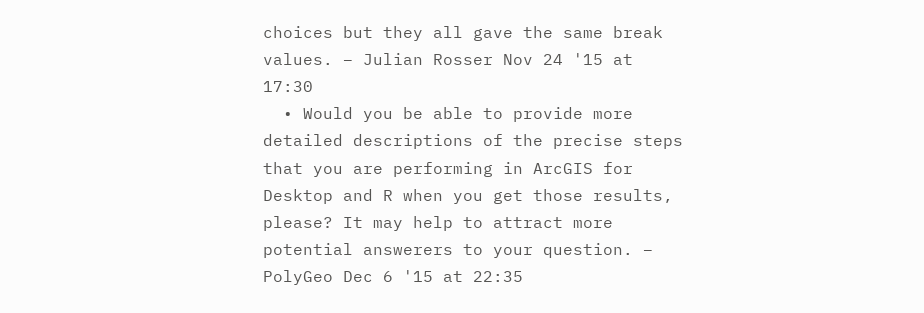choices but they all gave the same break values. – Julian Rosser Nov 24 '15 at 17:30
  • Would you be able to provide more detailed descriptions of the precise steps that you are performing in ArcGIS for Desktop and R when you get those results, please? It may help to attract more potential answerers to your question. – PolyGeo Dec 6 '15 at 22:35